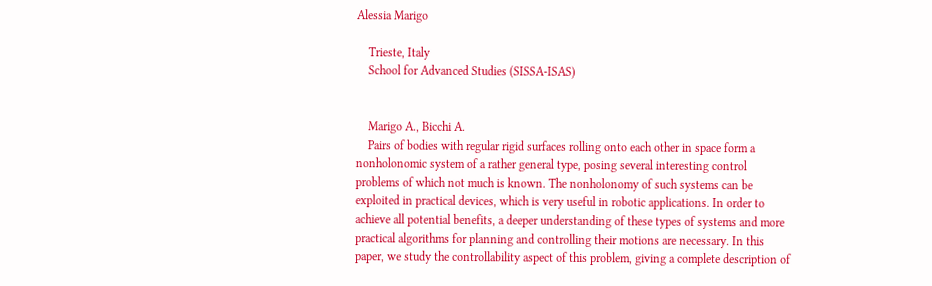Alessia Marigo

    Trieste, Italy
    School for Advanced Studies (SISSA-ISAS)


    Marigo A., Bicchi A.
    Pairs of bodies with regular rigid surfaces rolling onto each other in space form a nonholonomic system of a rather general type, posing several interesting control problems of which not much is known. The nonholonomy of such systems can be exploited in practical devices, which is very useful in robotic applications. In order to achieve all potential benefits, a deeper understanding of these types of systems and more practical algorithms for planning and controlling their motions are necessary. In this paper, we study the controllability aspect of this problem, giving a complete description of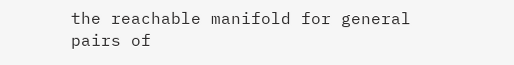the reachable manifold for general pairs of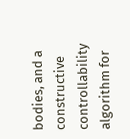bodies, and a constructive controllability algorithm for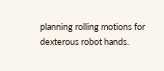planning rolling motions for dexterous robot hands.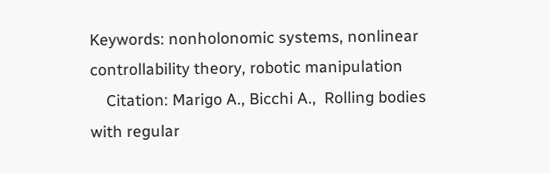Keywords: nonholonomic systems, nonlinear controllability theory, robotic manipulation
    Citation: Marigo A., Bicchi A.,  Rolling bodies with regular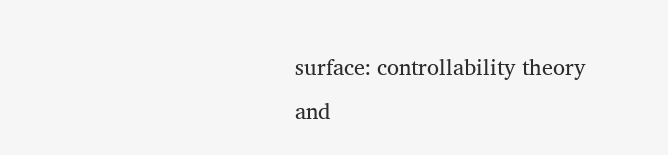surface: controllability theory and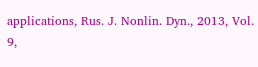applications, Rus. J. Nonlin. Dyn., 2013, Vol. 9,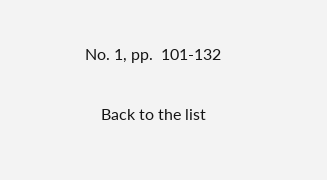No. 1, pp.  101-132

    Back to the list